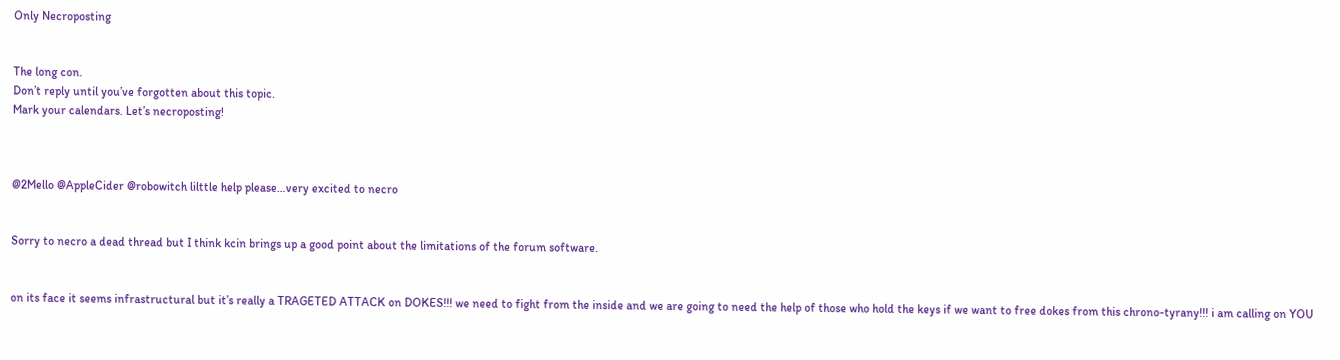Only Necroposting


The long con.
Don’t reply until you’ve forgotten about this topic.
Mark your calendars. Let’s necroposting!



@2Mello @AppleCider @robowitch lilttle help please…very excited to necro


Sorry to necro a dead thread but I think kcin brings up a good point about the limitations of the forum software.


on its face it seems infrastructural but it’s really a TRAGETED ATTACK on DOKES!!! we need to fight from the inside and we are going to need the help of those who hold the keys if we want to free dokes from this chrono-tyrany!!! i am calling on YOU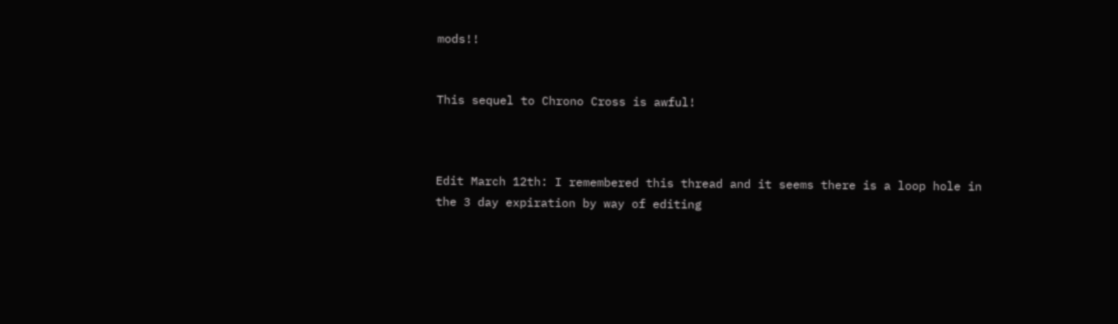mods!!


This sequel to Chrono Cross is awful!



Edit March 12th: I remembered this thread and it seems there is a loop hole in the 3 day expiration by way of editing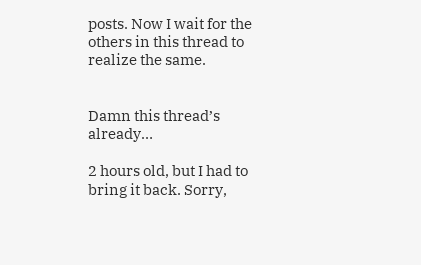posts. Now I wait for the others in this thread to realize the same.


Damn this thread’s already…

2 hours old, but I had to bring it back. Sorry,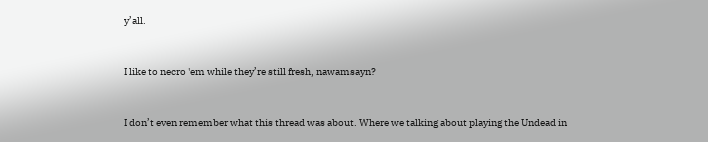y’all.


I like to necro 'em while they’re still fresh, nawamsayn?


I don’t even remember what this thread was about. Where we talking about playing the Undead in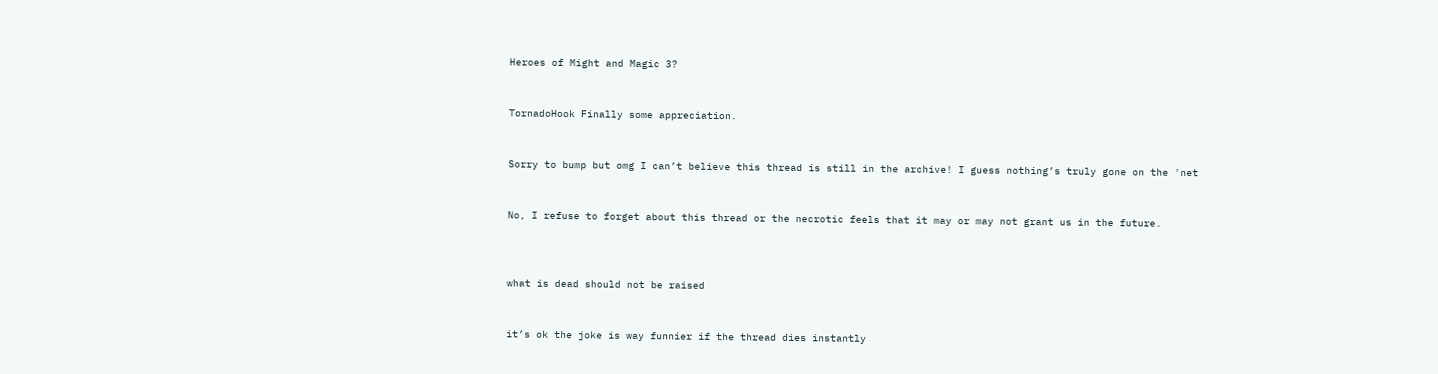Heroes of Might and Magic 3?


TornadoHook Finally some appreciation.


Sorry to bump but omg I can’t believe this thread is still in the archive! I guess nothing’s truly gone on the 'net


No, I refuse to forget about this thread or the necrotic feels that it may or may not grant us in the future.



what is dead should not be raised


it’s ok the joke is way funnier if the thread dies instantly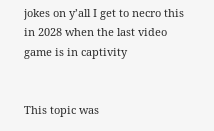jokes on y’all I get to necro this in 2028 when the last video game is in captivity


This topic was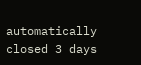automatically closed 3 days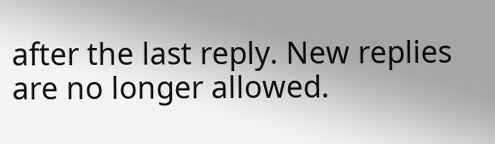after the last reply. New replies are no longer allowed.